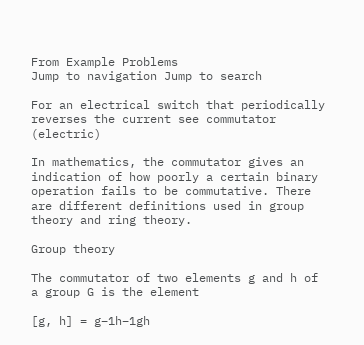From Example Problems
Jump to navigation Jump to search

For an electrical switch that periodically reverses the current see commutator (electric)

In mathematics, the commutator gives an indication of how poorly a certain binary operation fails to be commutative. There are different definitions used in group theory and ring theory.

Group theory

The commutator of two elements g and h of a group G is the element

[g, h] = g−1h−1gh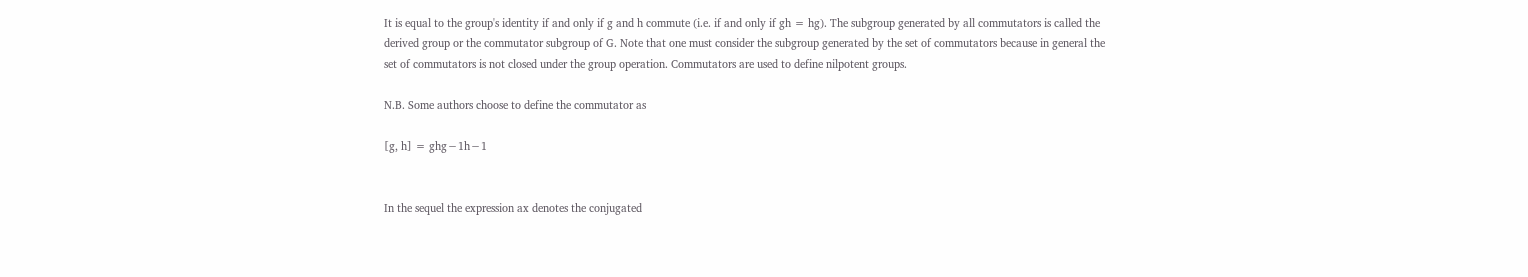It is equal to the group's identity if and only if g and h commute (i.e. if and only if gh = hg). The subgroup generated by all commutators is called the derived group or the commutator subgroup of G. Note that one must consider the subgroup generated by the set of commutators because in general the set of commutators is not closed under the group operation. Commutators are used to define nilpotent groups.

N.B. Some authors choose to define the commutator as

[g, h] = ghg−1h−1


In the sequel the expression ax denotes the conjugated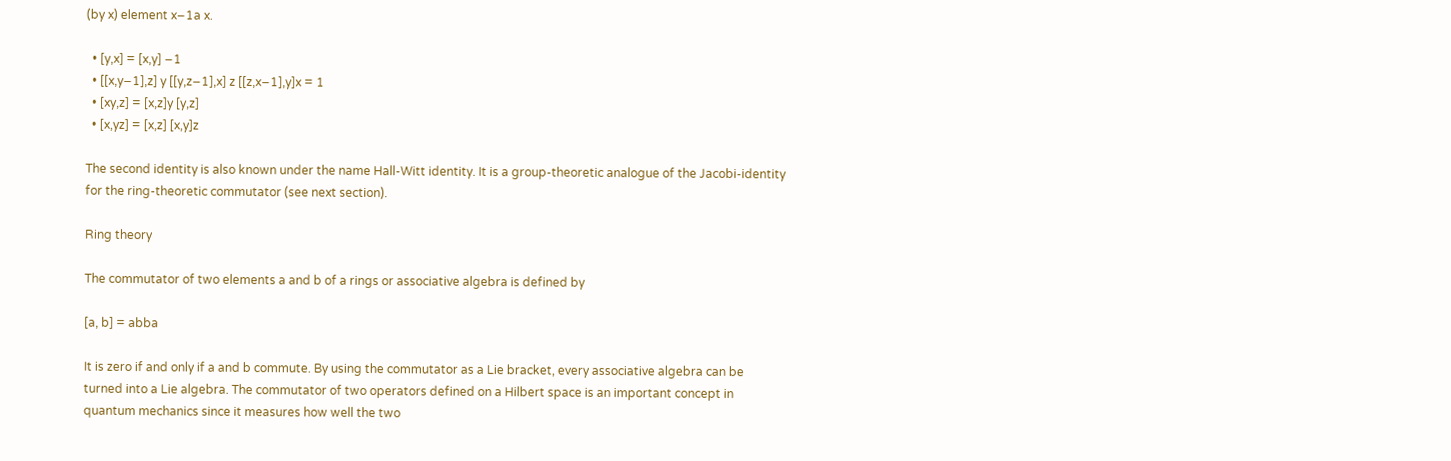(by x) element x−1a x.

  • [y,x] = [x,y] −1
  • [[x,y−1],z] y [[y,z−1],x] z [[z,x−1],y]x = 1
  • [xy,z] = [x,z]y [y,z]
  • [x,yz] = [x,z] [x,y]z

The second identity is also known under the name Hall-Witt identity. It is a group-theoretic analogue of the Jacobi-identity for the ring-theoretic commutator (see next section).

Ring theory

The commutator of two elements a and b of a rings or associative algebra is defined by

[a, b] = abba

It is zero if and only if a and b commute. By using the commutator as a Lie bracket, every associative algebra can be turned into a Lie algebra. The commutator of two operators defined on a Hilbert space is an important concept in quantum mechanics since it measures how well the two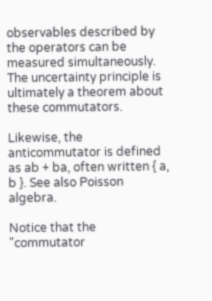observables described by the operators can be measured simultaneously. The uncertainty principle is ultimately a theorem about these commutators.

Likewise, the anticommutator is defined as ab + ba, often written { a, b }. See also Poisson algebra.

Notice that the "commutator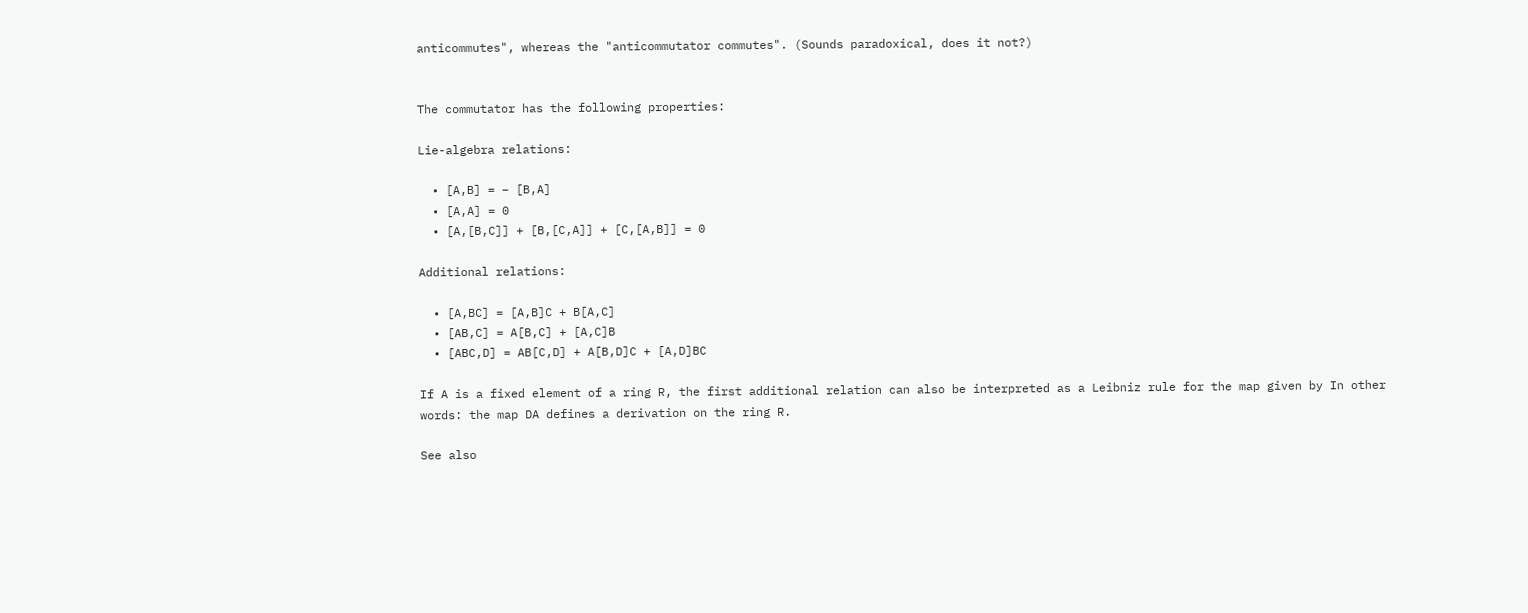anticommutes", whereas the "anticommutator commutes". (Sounds paradoxical, does it not?)


The commutator has the following properties:

Lie-algebra relations:

  • [A,B] = − [B,A]
  • [A,A] = 0
  • [A,[B,C]] + [B,[C,A]] + [C,[A,B]] = 0

Additional relations:

  • [A,BC] = [A,B]C + B[A,C]
  • [AB,C] = A[B,C] + [A,C]B
  • [ABC,D] = AB[C,D] + A[B,D]C + [A,D]BC

If A is a fixed element of a ring R, the first additional relation can also be interpreted as a Leibniz rule for the map given by In other words: the map DA defines a derivation on the ring R.

See also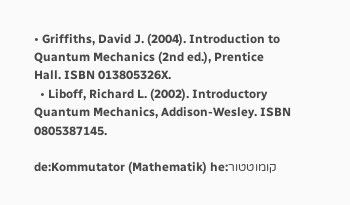• Griffiths, David J. (2004). Introduction to Quantum Mechanics (2nd ed.), Prentice Hall. ISBN 013805326X.
  • Liboff, Richard L. (2002). Introductory Quantum Mechanics, Addison-Wesley. ISBN 0805387145.

de:Kommutator (Mathematik) he:קומוטטור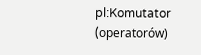pl:Komutator (operatorów)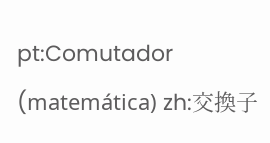pt:Comutador (matemática) zh:交換子